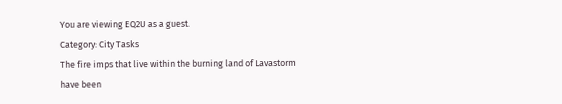You are viewing EQ2U as a guest.
Category: City Tasks
The fire imps that live within the burning land of Lavastorm have been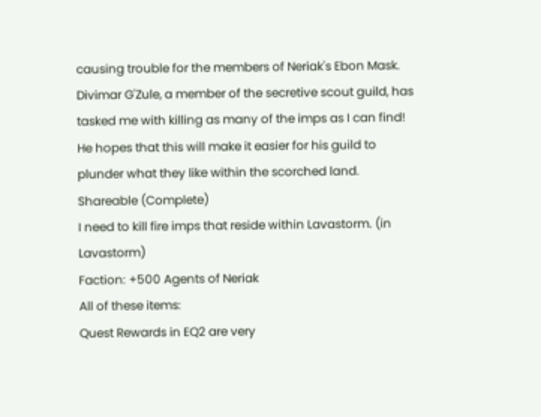causing trouble for the members of Neriak's Ebon Mask. Divimar G'Zule, a member of the secretive scout guild, has tasked me with killing as many of the imps as I can find! He hopes that this will make it easier for his guild to plunder what they like within the scorched land.
Shareable (Complete)
I need to kill fire imps that reside within Lavastorm. (in Lavastorm)
Faction: +500 Agents of Neriak
All of these items:
Quest Rewards in EQ2 are very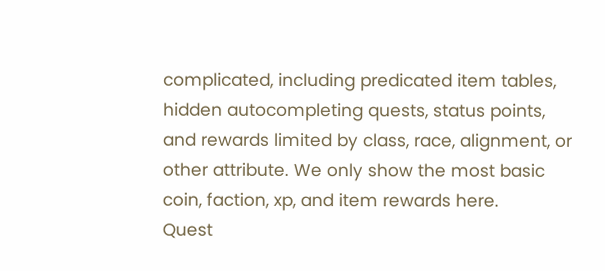complicated, including predicated item tables, hidden autocompleting quests, status points, and rewards limited by class, race, alignment, or other attribute. We only show the most basic coin, faction, xp, and item rewards here.
Quest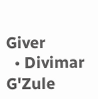Giver
  • Divimar G'Zule